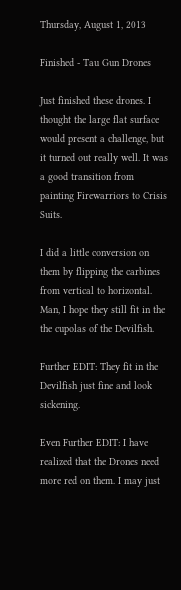Thursday, August 1, 2013

Finished - Tau Gun Drones

Just finished these drones. I thought the large flat surface would present a challenge, but it turned out really well. It was a good transition from painting Firewarriors to Crisis Suits.

I did a little conversion on them by flipping the carbines from vertical to horizontal. Man, I hope they still fit in the the cupolas of the Devilfish.

Further EDIT: They fit in the Devilfish just fine and look sickening.

Even Further EDIT: I have realized that the Drones need more red on them. I may just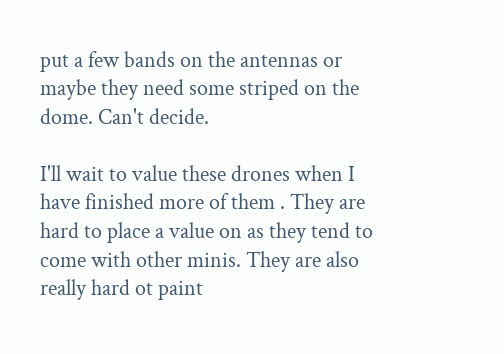put a few bands on the antennas or maybe they need some striped on the dome. Can't decide.

I'll wait to value these drones when I have finished more of them . They are hard to place a value on as they tend to come with other minis. They are also really hard ot paint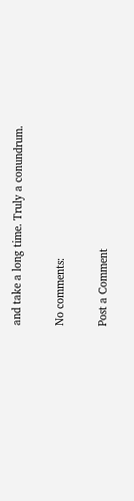and take a long time. Truly a conundrum.

No comments:

Post a Comment